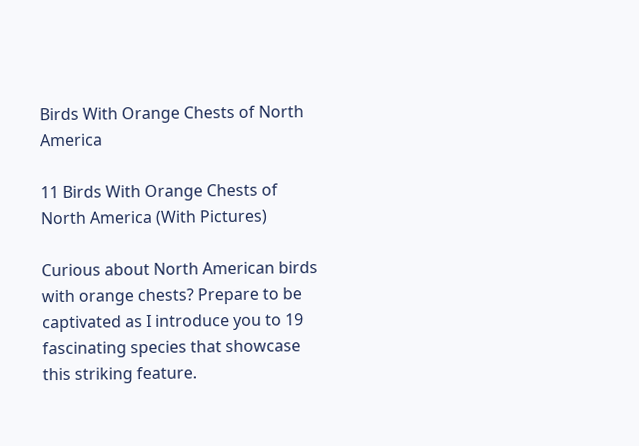Birds With Orange Chests of North America

11 Birds With Orange Chests of North America (With Pictures)

Curious about North American birds with orange chests? Prepare to be captivated as I introduce you to 19 fascinating species that showcase this striking feature.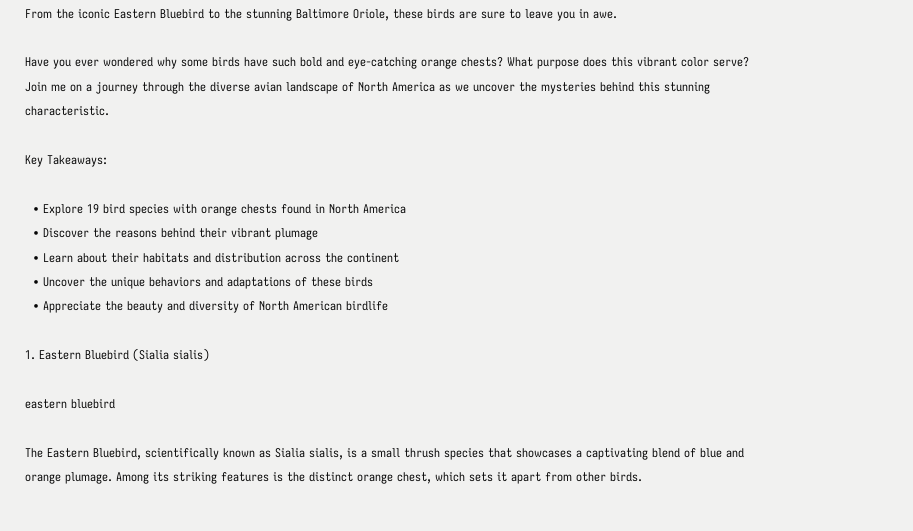From the iconic Eastern Bluebird to the stunning Baltimore Oriole, these birds are sure to leave you in awe.

Have you ever wondered why some birds have such bold and eye-catching orange chests? What purpose does this vibrant color serve? Join me on a journey through the diverse avian landscape of North America as we uncover the mysteries behind this stunning characteristic.

Key Takeaways:

  • Explore 19 bird species with orange chests found in North America
  • Discover the reasons behind their vibrant plumage
  • Learn about their habitats and distribution across the continent
  • Uncover the unique behaviors and adaptations of these birds
  • Appreciate the beauty and diversity of North American birdlife

1. Eastern Bluebird (Sialia sialis)

eastern bluebird

The Eastern Bluebird, scientifically known as Sialia sialis, is a small thrush species that showcases a captivating blend of blue and orange plumage. Among its striking features is the distinct orange chest, which sets it apart from other birds.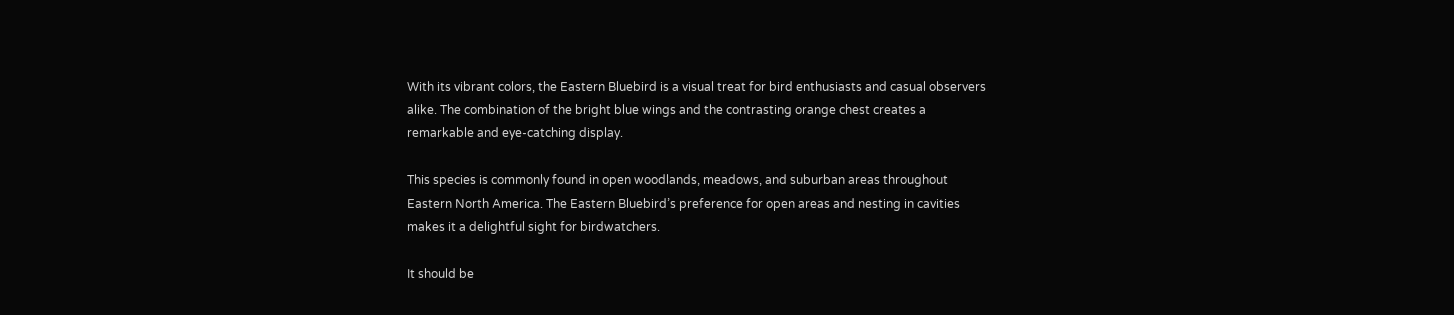With its vibrant colors, the Eastern Bluebird is a visual treat for bird enthusiasts and casual observers alike. The combination of the bright blue wings and the contrasting orange chest creates a remarkable and eye-catching display.

This species is commonly found in open woodlands, meadows, and suburban areas throughout Eastern North America. The Eastern Bluebird’s preference for open areas and nesting in cavities makes it a delightful sight for birdwatchers.

It should be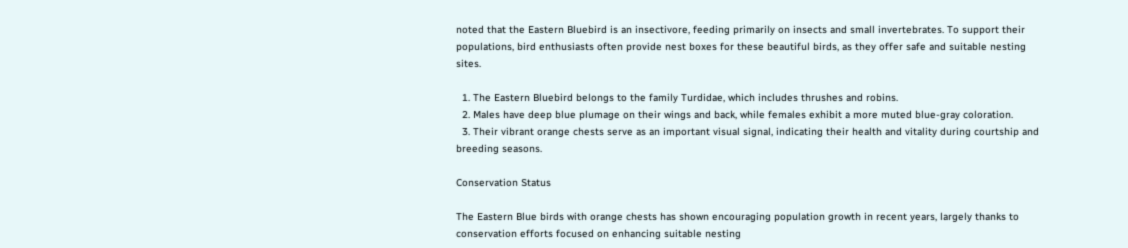noted that the Eastern Bluebird is an insectivore, feeding primarily on insects and small invertebrates. To support their populations, bird enthusiasts often provide nest boxes for these beautiful birds, as they offer safe and suitable nesting sites.

  1. The Eastern Bluebird belongs to the family Turdidae, which includes thrushes and robins.
  2. Males have deep blue plumage on their wings and back, while females exhibit a more muted blue-gray coloration.
  3. Their vibrant orange chests serve as an important visual signal, indicating their health and vitality during courtship and breeding seasons.

Conservation Status

The Eastern Blue birds with orange chests has shown encouraging population growth in recent years, largely thanks to conservation efforts focused on enhancing suitable nesting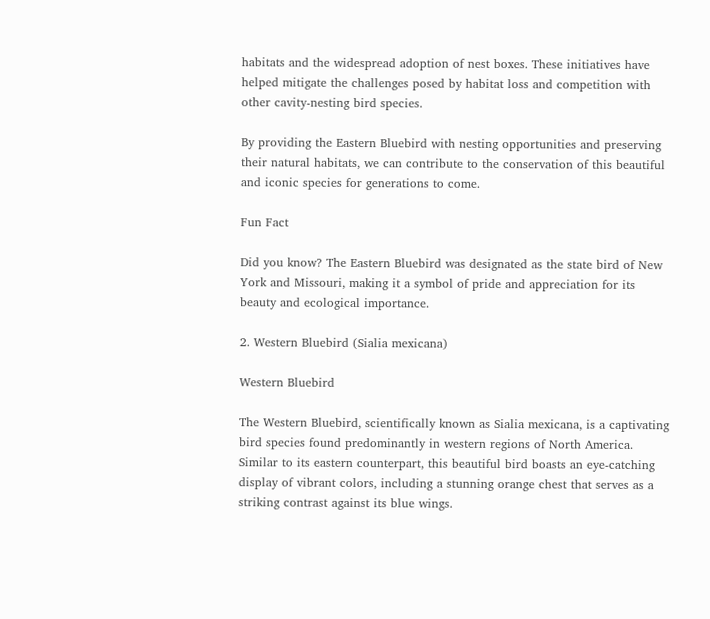habitats and the widespread adoption of nest boxes. These initiatives have helped mitigate the challenges posed by habitat loss and competition with other cavity-nesting bird species.

By providing the Eastern Bluebird with nesting opportunities and preserving their natural habitats, we can contribute to the conservation of this beautiful and iconic species for generations to come.

Fun Fact

Did you know? The Eastern Bluebird was designated as the state bird of New York and Missouri, making it a symbol of pride and appreciation for its beauty and ecological importance.

2. Western Bluebird (Sialia mexicana)

Western Bluebird

The Western Bluebird, scientifically known as Sialia mexicana, is a captivating bird species found predominantly in western regions of North America. Similar to its eastern counterpart, this beautiful bird boasts an eye-catching display of vibrant colors, including a stunning orange chest that serves as a striking contrast against its blue wings.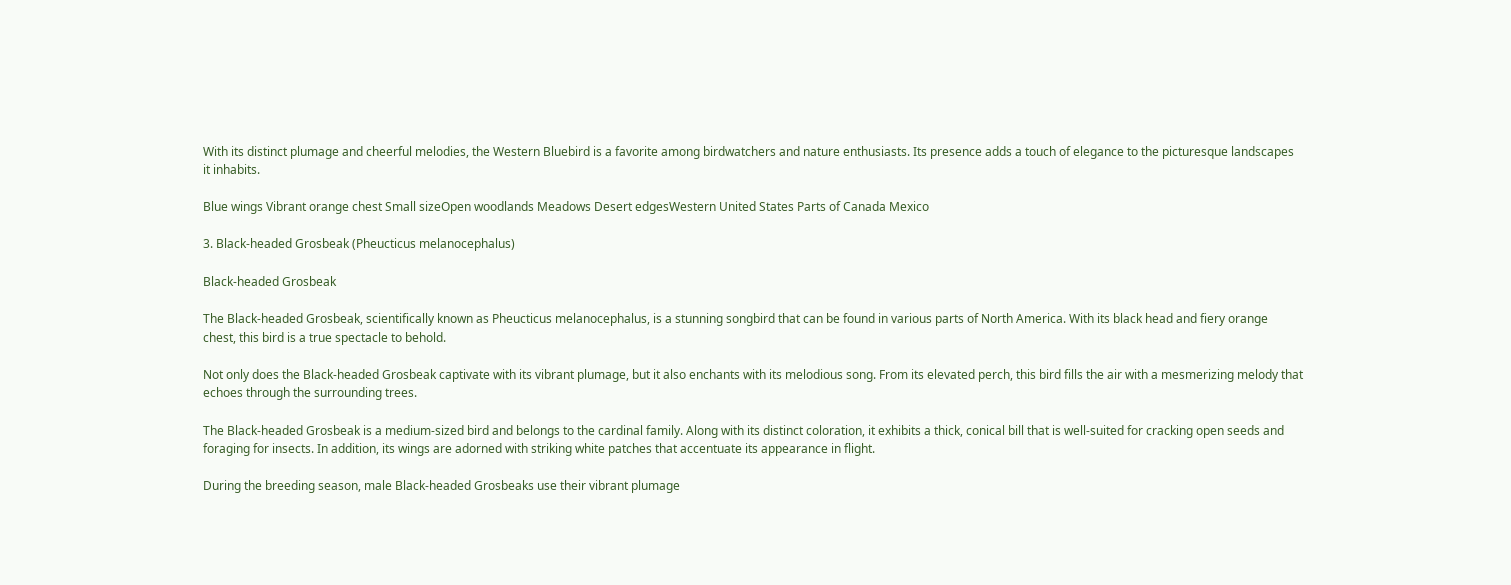With its distinct plumage and cheerful melodies, the Western Bluebird is a favorite among birdwatchers and nature enthusiasts. Its presence adds a touch of elegance to the picturesque landscapes it inhabits.

Blue wings Vibrant orange chest Small sizeOpen woodlands Meadows Desert edgesWestern United States Parts of Canada Mexico

3. Black-headed Grosbeak (Pheucticus melanocephalus)

Black-headed Grosbeak

The Black-headed Grosbeak, scientifically known as Pheucticus melanocephalus, is a stunning songbird that can be found in various parts of North America. With its black head and fiery orange chest, this bird is a true spectacle to behold.

Not only does the Black-headed Grosbeak captivate with its vibrant plumage, but it also enchants with its melodious song. From its elevated perch, this bird fills the air with a mesmerizing melody that echoes through the surrounding trees.

The Black-headed Grosbeak is a medium-sized bird and belongs to the cardinal family. Along with its distinct coloration, it exhibits a thick, conical bill that is well-suited for cracking open seeds and foraging for insects. In addition, its wings are adorned with striking white patches that accentuate its appearance in flight.

During the breeding season, male Black-headed Grosbeaks use their vibrant plumage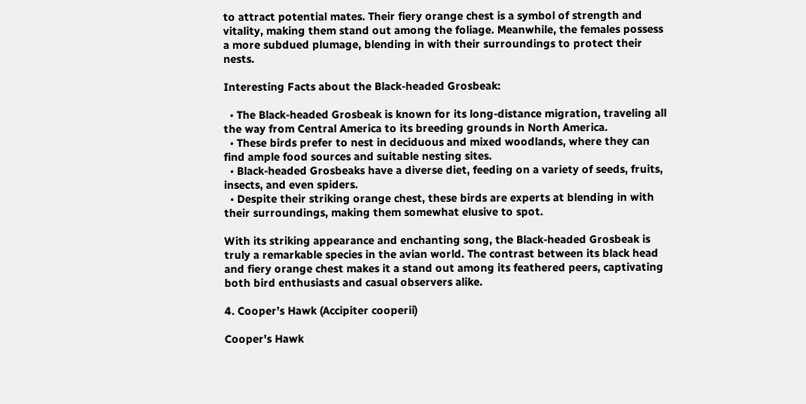to attract potential mates. Their fiery orange chest is a symbol of strength and vitality, making them stand out among the foliage. Meanwhile, the females possess a more subdued plumage, blending in with their surroundings to protect their nests.

Interesting Facts about the Black-headed Grosbeak:

  • The Black-headed Grosbeak is known for its long-distance migration, traveling all the way from Central America to its breeding grounds in North America.
  • These birds prefer to nest in deciduous and mixed woodlands, where they can find ample food sources and suitable nesting sites.
  • Black-headed Grosbeaks have a diverse diet, feeding on a variety of seeds, fruits, insects, and even spiders.
  • Despite their striking orange chest, these birds are experts at blending in with their surroundings, making them somewhat elusive to spot.

With its striking appearance and enchanting song, the Black-headed Grosbeak is truly a remarkable species in the avian world. The contrast between its black head and fiery orange chest makes it a stand out among its feathered peers, captivating both bird enthusiasts and casual observers alike.

4. Cooper’s Hawk (Accipiter cooperii)

Cooper's Hawk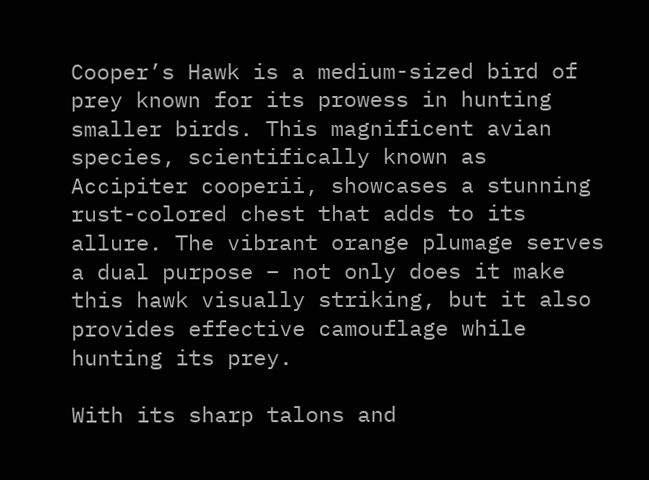Cooper’s Hawk is a medium-sized bird of prey known for its prowess in hunting smaller birds. This magnificent avian species, scientifically known as Accipiter cooperii, showcases a stunning rust-colored chest that adds to its allure. The vibrant orange plumage serves a dual purpose – not only does it make this hawk visually striking, but it also provides effective camouflage while hunting its prey.

With its sharp talons and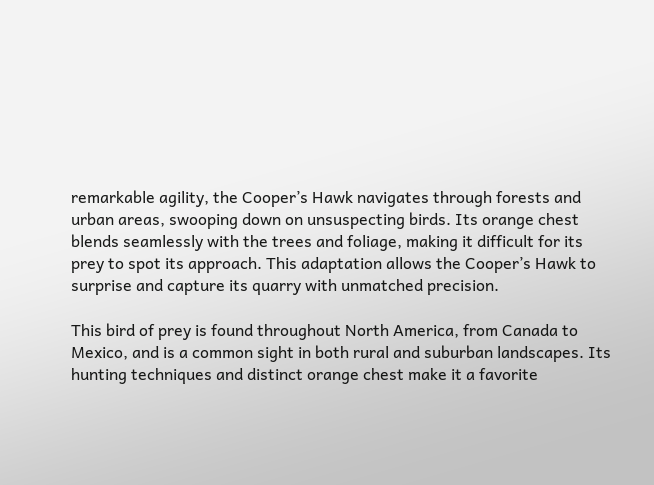remarkable agility, the Cooper’s Hawk navigates through forests and urban areas, swooping down on unsuspecting birds. Its orange chest blends seamlessly with the trees and foliage, making it difficult for its prey to spot its approach. This adaptation allows the Cooper’s Hawk to surprise and capture its quarry with unmatched precision.

This bird of prey is found throughout North America, from Canada to Mexico, and is a common sight in both rural and suburban landscapes. Its hunting techniques and distinct orange chest make it a favorite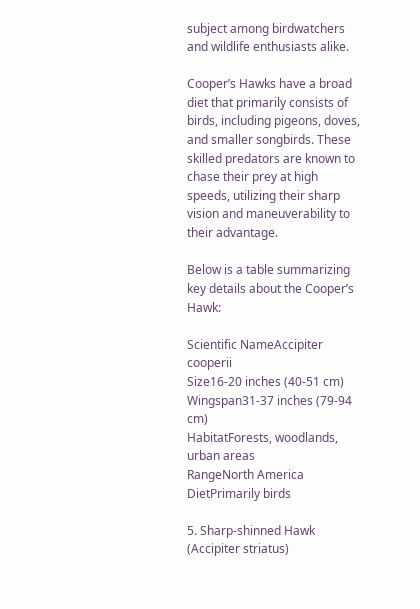subject among birdwatchers and wildlife enthusiasts alike.

Cooper’s Hawks have a broad diet that primarily consists of birds, including pigeons, doves, and smaller songbirds. These skilled predators are known to chase their prey at high speeds, utilizing their sharp vision and maneuverability to their advantage.

Below is a table summarizing key details about the Cooper’s Hawk:

Scientific NameAccipiter cooperii
Size16-20 inches (40-51 cm)
Wingspan31-37 inches (79-94 cm)
HabitatForests, woodlands, urban areas
RangeNorth America
DietPrimarily birds

5. Sharp-shinned Hawk (Accipiter striatus)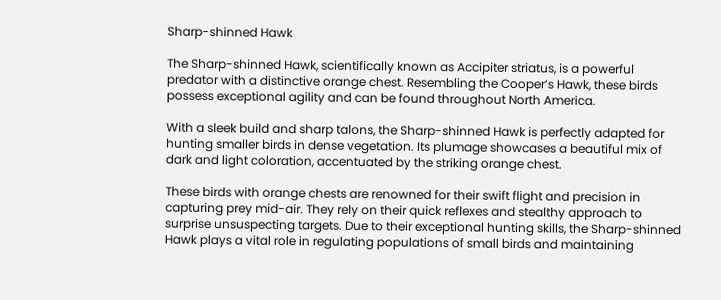Sharp-shinned Hawk

The Sharp-shinned Hawk, scientifically known as Accipiter striatus, is a powerful predator with a distinctive orange chest. Resembling the Cooper’s Hawk, these birds possess exceptional agility and can be found throughout North America.

With a sleek build and sharp talons, the Sharp-shinned Hawk is perfectly adapted for hunting smaller birds in dense vegetation. Its plumage showcases a beautiful mix of dark and light coloration, accentuated by the striking orange chest.

These birds with orange chests are renowned for their swift flight and precision in capturing prey mid-air. They rely on their quick reflexes and stealthy approach to surprise unsuspecting targets. Due to their exceptional hunting skills, the Sharp-shinned Hawk plays a vital role in regulating populations of small birds and maintaining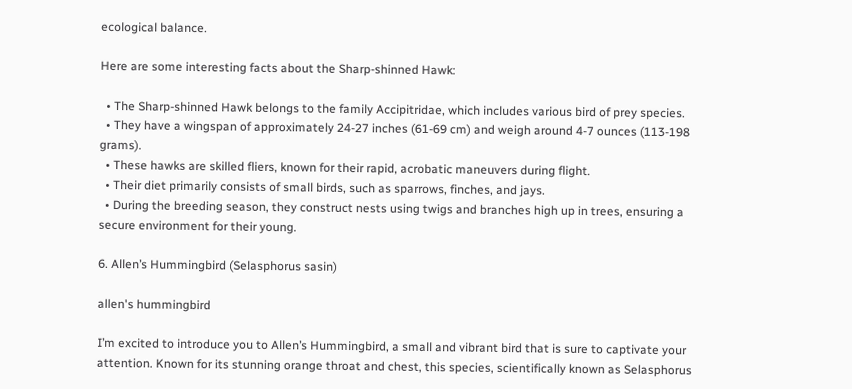ecological balance.

Here are some interesting facts about the Sharp-shinned Hawk:

  • The Sharp-shinned Hawk belongs to the family Accipitridae, which includes various bird of prey species.
  • They have a wingspan of approximately 24-27 inches (61-69 cm) and weigh around 4-7 ounces (113-198 grams).
  • These hawks are skilled fliers, known for their rapid, acrobatic maneuvers during flight.
  • Their diet primarily consists of small birds, such as sparrows, finches, and jays.
  • During the breeding season, they construct nests using twigs and branches high up in trees, ensuring a secure environment for their young.

6. Allen’s Hummingbird (Selasphorus sasin)

allen's hummingbird

I’m excited to introduce you to Allen’s Hummingbird, a small and vibrant bird that is sure to captivate your attention. Known for its stunning orange throat and chest, this species, scientifically known as Selasphorus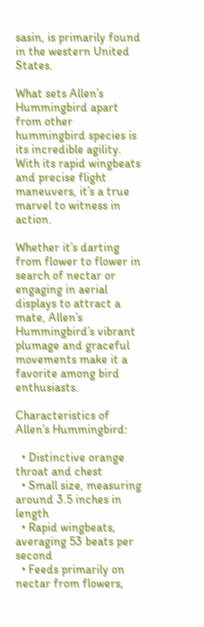sasin, is primarily found in the western United States.

What sets Allen’s Hummingbird apart from other hummingbird species is its incredible agility. With its rapid wingbeats and precise flight maneuvers, it’s a true marvel to witness in action.

Whether it’s darting from flower to flower in search of nectar or engaging in aerial displays to attract a mate, Allen’s Hummingbird’s vibrant plumage and graceful movements make it a favorite among bird enthusiasts.

Characteristics of Allen’s Hummingbird:

  • Distinctive orange throat and chest
  • Small size, measuring around 3.5 inches in length
  • Rapid wingbeats, averaging 53 beats per second
  • Feeds primarily on nectar from flowers,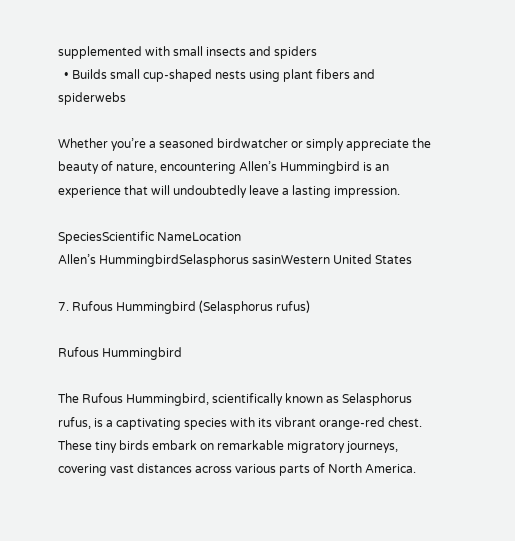supplemented with small insects and spiders
  • Builds small cup-shaped nests using plant fibers and spiderwebs

Whether you’re a seasoned birdwatcher or simply appreciate the beauty of nature, encountering Allen’s Hummingbird is an experience that will undoubtedly leave a lasting impression.

SpeciesScientific NameLocation
Allen’s HummingbirdSelasphorus sasinWestern United States

7. Rufous Hummingbird (Selasphorus rufus)

Rufous Hummingbird

The Rufous Hummingbird, scientifically known as Selasphorus rufus, is a captivating species with its vibrant orange-red chest. These tiny birds embark on remarkable migratory journeys, covering vast distances across various parts of North America.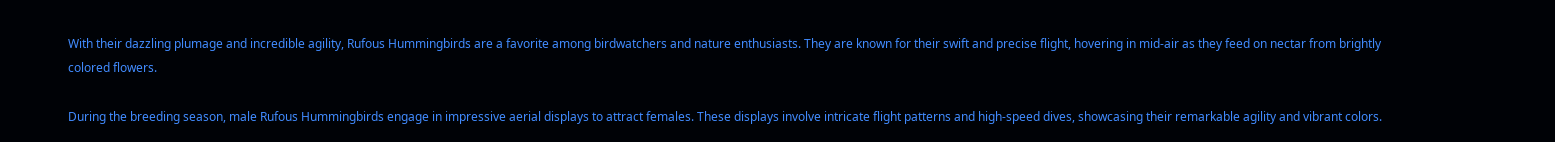With their dazzling plumage and incredible agility, Rufous Hummingbirds are a favorite among birdwatchers and nature enthusiasts. They are known for their swift and precise flight, hovering in mid-air as they feed on nectar from brightly colored flowers.

During the breeding season, male Rufous Hummingbirds engage in impressive aerial displays to attract females. These displays involve intricate flight patterns and high-speed dives, showcasing their remarkable agility and vibrant colors.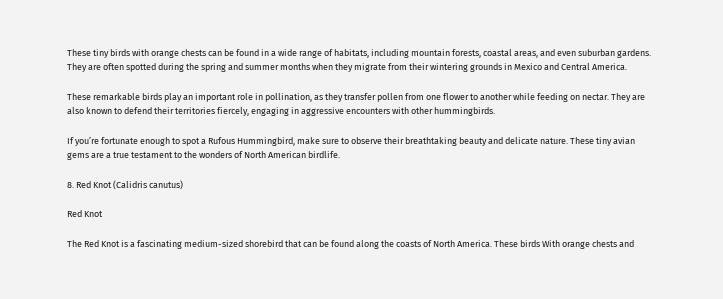These tiny birds with orange chests can be found in a wide range of habitats, including mountain forests, coastal areas, and even suburban gardens. They are often spotted during the spring and summer months when they migrate from their wintering grounds in Mexico and Central America.

These remarkable birds play an important role in pollination, as they transfer pollen from one flower to another while feeding on nectar. They are also known to defend their territories fiercely, engaging in aggressive encounters with other hummingbirds.

If you’re fortunate enough to spot a Rufous Hummingbird, make sure to observe their breathtaking beauty and delicate nature. These tiny avian gems are a true testament to the wonders of North American birdlife.

8. Red Knot (Calidris canutus)

Red Knot

The Red Knot is a fascinating medium-sized shorebird that can be found along the coasts of North America. These birds With orange chests and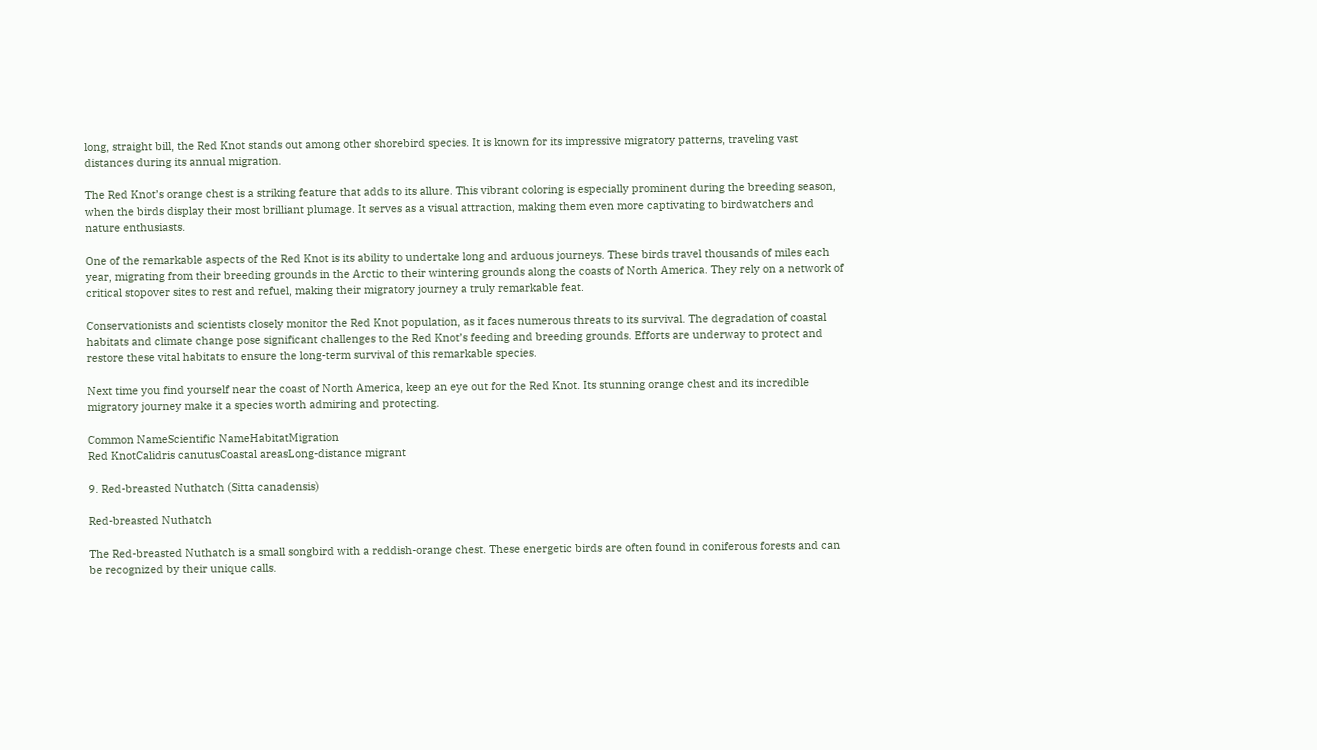long, straight bill, the Red Knot stands out among other shorebird species. It is known for its impressive migratory patterns, traveling vast distances during its annual migration.

The Red Knot’s orange chest is a striking feature that adds to its allure. This vibrant coloring is especially prominent during the breeding season, when the birds display their most brilliant plumage. It serves as a visual attraction, making them even more captivating to birdwatchers and nature enthusiasts.

One of the remarkable aspects of the Red Knot is its ability to undertake long and arduous journeys. These birds travel thousands of miles each year, migrating from their breeding grounds in the Arctic to their wintering grounds along the coasts of North America. They rely on a network of critical stopover sites to rest and refuel, making their migratory journey a truly remarkable feat.

Conservationists and scientists closely monitor the Red Knot population, as it faces numerous threats to its survival. The degradation of coastal habitats and climate change pose significant challenges to the Red Knot’s feeding and breeding grounds. Efforts are underway to protect and restore these vital habitats to ensure the long-term survival of this remarkable species.

Next time you find yourself near the coast of North America, keep an eye out for the Red Knot. Its stunning orange chest and its incredible migratory journey make it a species worth admiring and protecting.

Common NameScientific NameHabitatMigration
Red KnotCalidris canutusCoastal areasLong-distance migrant

9. Red-breasted Nuthatch (Sitta canadensis)

Red-breasted Nuthatch

The Red-breasted Nuthatch is a small songbird with a reddish-orange chest. These energetic birds are often found in coniferous forests and can be recognized by their unique calls.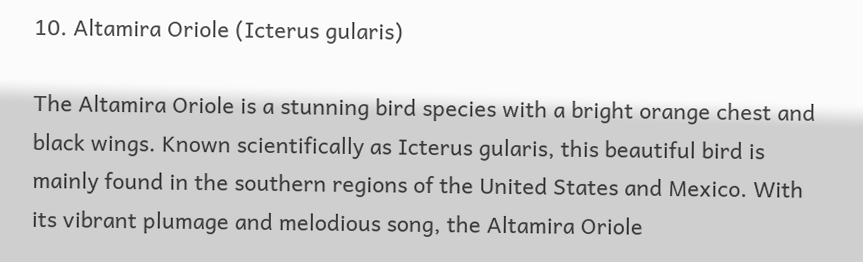10. Altamira Oriole (Icterus gularis)

The Altamira Oriole is a stunning bird species with a bright orange chest and black wings. Known scientifically as Icterus gularis, this beautiful bird is mainly found in the southern regions of the United States and Mexico. With its vibrant plumage and melodious song, the Altamira Oriole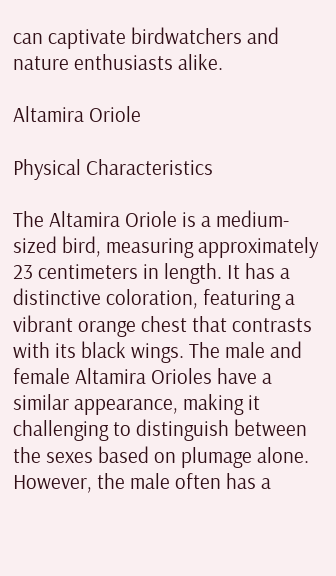can captivate birdwatchers and nature enthusiasts alike.

Altamira Oriole

Physical Characteristics

The Altamira Oriole is a medium-sized bird, measuring approximately 23 centimeters in length. It has a distinctive coloration, featuring a vibrant orange chest that contrasts with its black wings. The male and female Altamira Orioles have a similar appearance, making it challenging to distinguish between the sexes based on plumage alone. However, the male often has a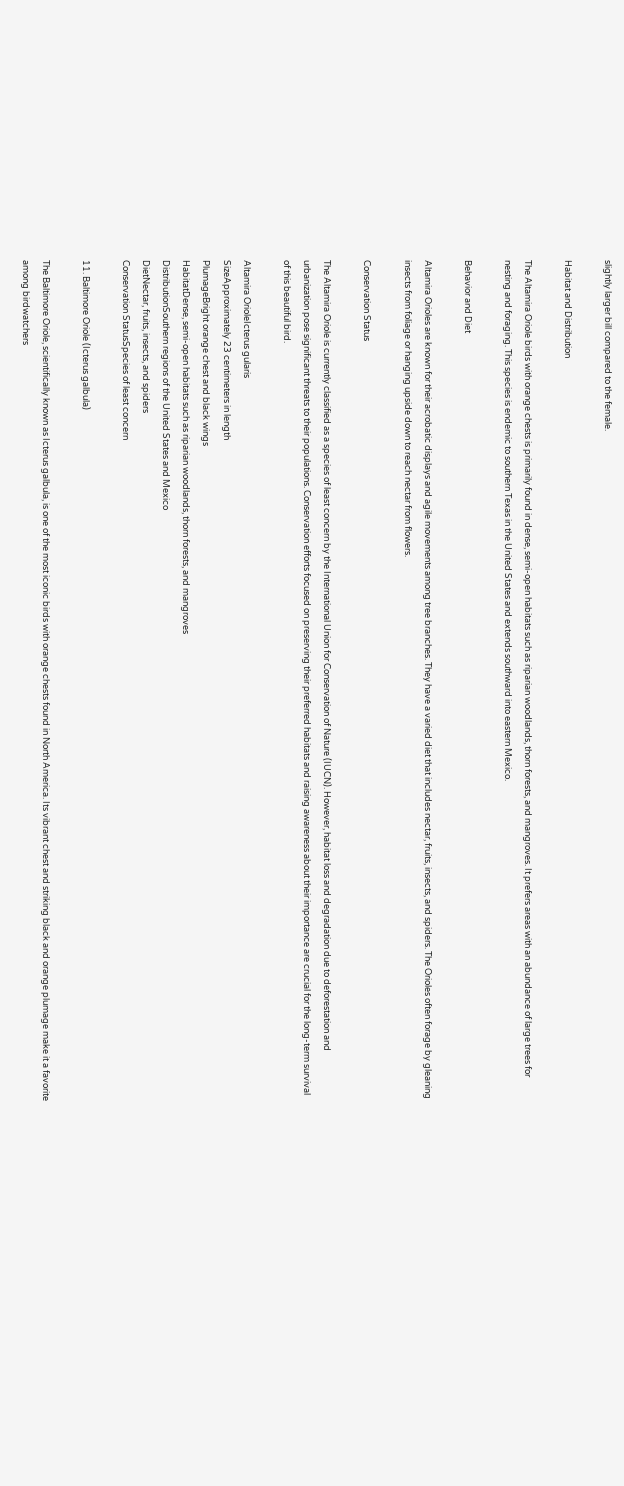slightly larger bill compared to the female.

Habitat and Distribution

The Altamira Oriole birds with orange chests is primarily found in dense, semi-open habitats such as riparian woodlands, thorn forests, and mangroves. It prefers areas with an abundance of large trees for nesting and foraging. This species is endemic to southern Texas in the United States and extends southward into eastern Mexico.

Behavior and Diet

Altamira Orioles are known for their acrobatic displays and agile movements among tree branches. They have a varied diet that includes nectar, fruits, insects, and spiders. The Orioles often forage by gleaning insects from foliage or hanging upside down to reach nectar from flowers.

Conservation Status

The Altamira Oriole is currently classified as a species of least concern by the International Union for Conservation of Nature (IUCN). However, habitat loss and degradation due to deforestation and urbanization pose significant threats to their populations. Conservation efforts focused on preserving their preferred habitats and raising awareness about their importance are crucial for the long-term survival of this beautiful bird.

Altamira OrioleIcterus gularis
SizeApproximately 23 centimeters in length
PlumageBright orange chest and black wings
HabitatDense, semi-open habitats such as riparian woodlands, thorn forests, and mangroves
DistributionSouthern regions of the United States and Mexico
DietNectar, fruits, insects, and spiders
Conservation StatusSpecies of least concern

11. Baltimore Oriole (Icterus galbula)

The Baltimore Oriole, scientifically known as Icterus galbula, is one of the most iconic birds with orange chests found in North America. Its vibrant chest and striking black and orange plumage make it a favorite among birdwatchers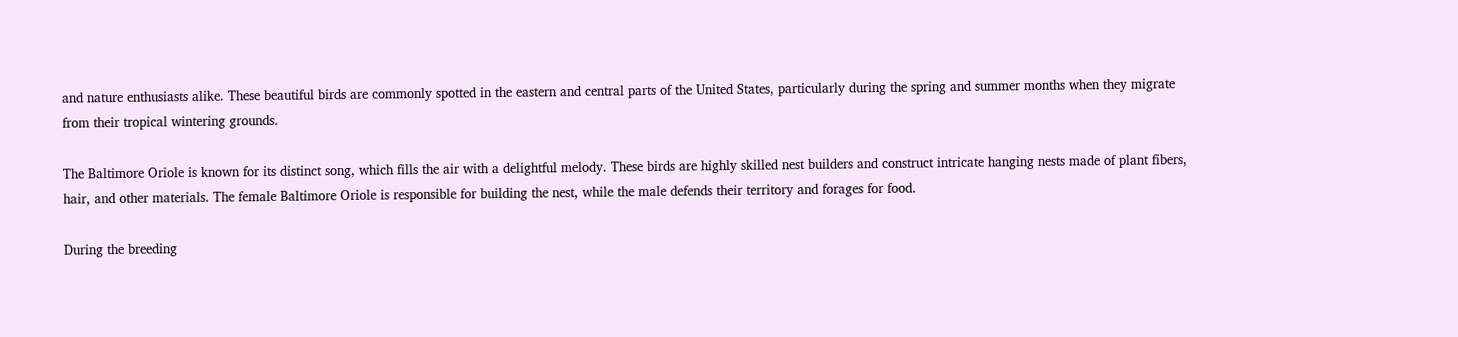and nature enthusiasts alike. These beautiful birds are commonly spotted in the eastern and central parts of the United States, particularly during the spring and summer months when they migrate from their tropical wintering grounds.

The Baltimore Oriole is known for its distinct song, which fills the air with a delightful melody. These birds are highly skilled nest builders and construct intricate hanging nests made of plant fibers, hair, and other materials. The female Baltimore Oriole is responsible for building the nest, while the male defends their territory and forages for food.

During the breeding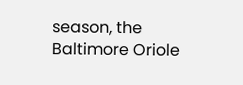season, the Baltimore Oriole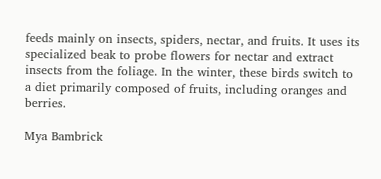feeds mainly on insects, spiders, nectar, and fruits. It uses its specialized beak to probe flowers for nectar and extract insects from the foliage. In the winter, these birds switch to a diet primarily composed of fruits, including oranges and berries.

Mya Bambrick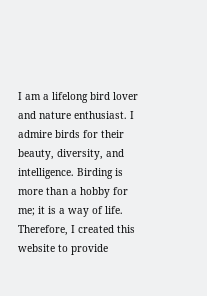I am a lifelong bird lover and nature enthusiast. I admire birds for their beauty, diversity, and intelligence. Birding is more than a hobby for me; it is a way of life. Therefore, I created this website to provide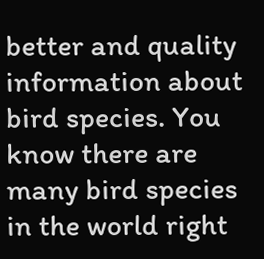better and quality information about bird species. You know there are many bird species in the world right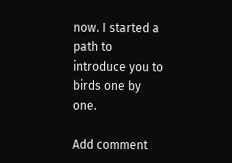now. I started a path to introduce you to birds one by one.

Add comment